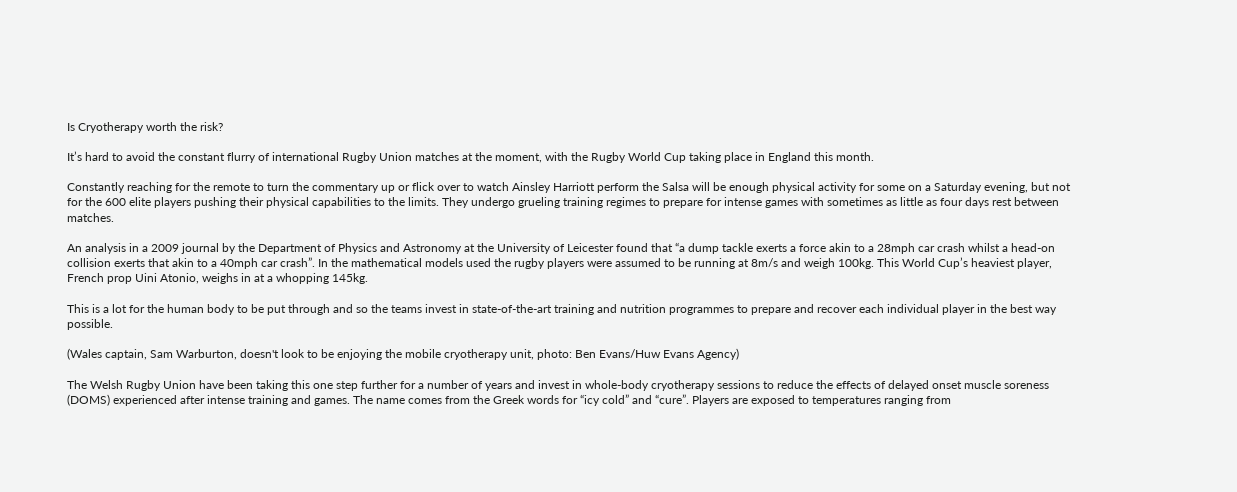Is Cryotherapy worth the risk?

It’s hard to avoid the constant flurry of international Rugby Union matches at the moment, with the Rugby World Cup taking place in England this month.

Constantly reaching for the remote to turn the commentary up or flick over to watch Ainsley Harriott perform the Salsa will be enough physical activity for some on a Saturday evening, but not for the 600 elite players pushing their physical capabilities to the limits. They undergo grueling training regimes to prepare for intense games with sometimes as little as four days rest between matches.

An analysis in a 2009 journal by the Department of Physics and Astronomy at the University of Leicester found that “a dump tackle exerts a force akin to a 28mph car crash whilst a head-on collision exerts that akin to a 40mph car crash”. In the mathematical models used the rugby players were assumed to be running at 8m/s and weigh 100kg. This World Cup’s heaviest player, French prop Uini Atonio, weighs in at a whopping 145kg.

This is a lot for the human body to be put through and so the teams invest in state-of-the-art training and nutrition programmes to prepare and recover each individual player in the best way possible.

(Wales captain, Sam Warburton, doesn't look to be enjoying the mobile cryotherapy unit, photo: Ben Evans/Huw Evans Agency)

The Welsh Rugby Union have been taking this one step further for a number of years and invest in whole-body cryotherapy sessions to reduce the effects of delayed onset muscle soreness (DOMS) experienced after intense training and games. The name comes from the Greek words for “icy cold” and “cure”. Players are exposed to temperatures ranging from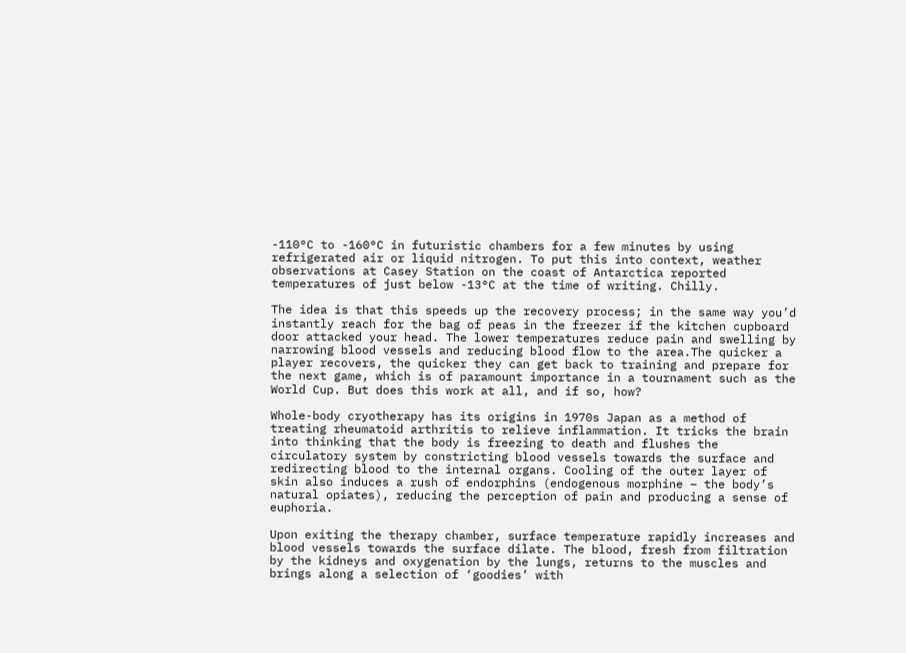-110°C to -160°C in futuristic chambers for a few minutes by using refrigerated air or liquid nitrogen. To put this into context, weather observations at Casey Station on the coast of Antarctica reported temperatures of just below -13°C at the time of writing. Chilly.

The idea is that this speeds up the recovery process; in the same way you’d instantly reach for the bag of peas in the freezer if the kitchen cupboard door attacked your head. The lower temperatures reduce pain and swelling by narrowing blood vessels and reducing blood flow to the area.The quicker a player recovers, the quicker they can get back to training and prepare for the next game, which is of paramount importance in a tournament such as the World Cup. But does this work at all, and if so, how?

Whole-body cryotherapy has its origins in 1970s Japan as a method of treating rheumatoid arthritis to relieve inflammation. It tricks the brain into thinking that the body is freezing to death and flushes the circulatory system by constricting blood vessels towards the surface and redirecting blood to the internal organs. Cooling of the outer layer of skin also induces a rush of endorphins (endogenous morphine – the body’s natural opiates), reducing the perception of pain and producing a sense of euphoria.

Upon exiting the therapy chamber, surface temperature rapidly increases and blood vessels towards the surface dilate. The blood, fresh from filtration by the kidneys and oxygenation by the lungs, returns to the muscles and brings along a selection of ‘goodies’ with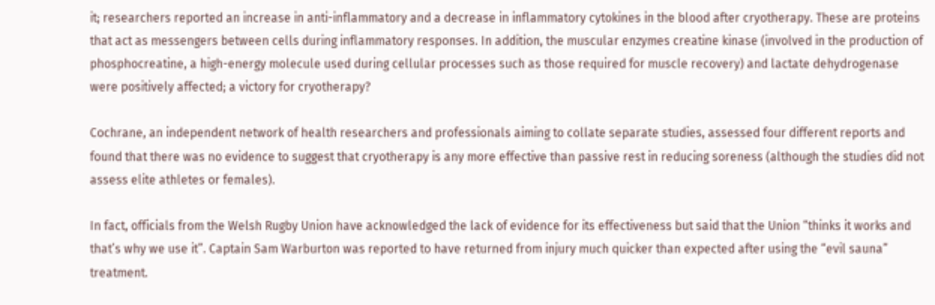it; researchers reported an increase in anti-inflammatory and a decrease in inflammatory cytokines in the blood after cryotherapy. These are proteins that act as messengers between cells during inflammatory responses. In addition, the muscular enzymes creatine kinase (involved in the production of phosphocreatine, a high-energy molecule used during cellular processes such as those required for muscle recovery) and lactate dehydrogenase were positively affected; a victory for cryotherapy?

Cochrane, an independent network of health researchers and professionals aiming to collate separate studies, assessed four different reports and found that there was no evidence to suggest that cryotherapy is any more effective than passive rest in reducing soreness (although the studies did not assess elite athletes or females).

In fact, officials from the Welsh Rugby Union have acknowledged the lack of evidence for its effectiveness but said that the Union “thinks it works and that’s why we use it”. Captain Sam Warburton was reported to have returned from injury much quicker than expected after using the “evil sauna” treatment.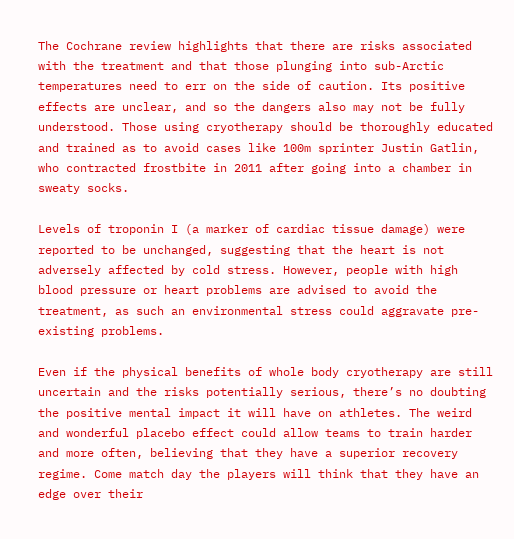The Cochrane review highlights that there are risks associated with the treatment and that those plunging into sub-Arctic temperatures need to err on the side of caution. Its positive effects are unclear, and so the dangers also may not be fully understood. Those using cryotherapy should be thoroughly educated and trained as to avoid cases like 100m sprinter Justin Gatlin, who contracted frostbite in 2011 after going into a chamber in sweaty socks.

Levels of troponin I (a marker of cardiac tissue damage) were reported to be unchanged, suggesting that the heart is not adversely affected by cold stress. However, people with high blood pressure or heart problems are advised to avoid the treatment, as such an environmental stress could aggravate pre-existing problems.

Even if the physical benefits of whole body cryotherapy are still uncertain and the risks potentially serious, there’s no doubting the positive mental impact it will have on athletes. The weird and wonderful placebo effect could allow teams to train harder and more often, believing that they have a superior recovery regime. Come match day the players will think that they have an edge over their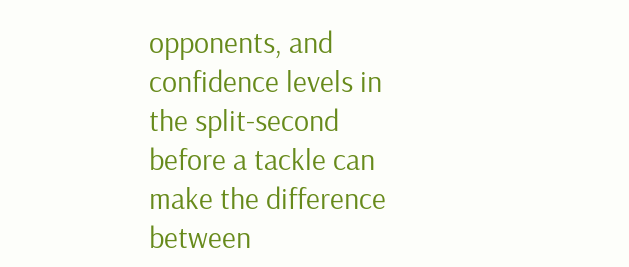opponents, and confidence levels in the split-second before a tackle can make the difference between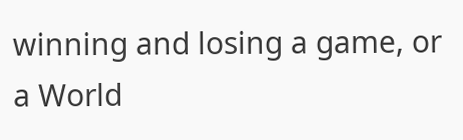winning and losing a game, or a World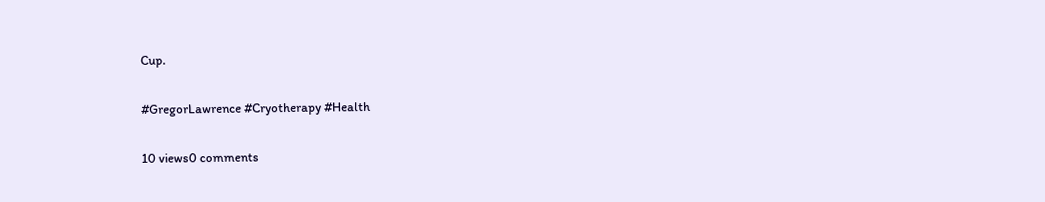Cup.

#GregorLawrence #Cryotherapy #Health

10 views0 comments